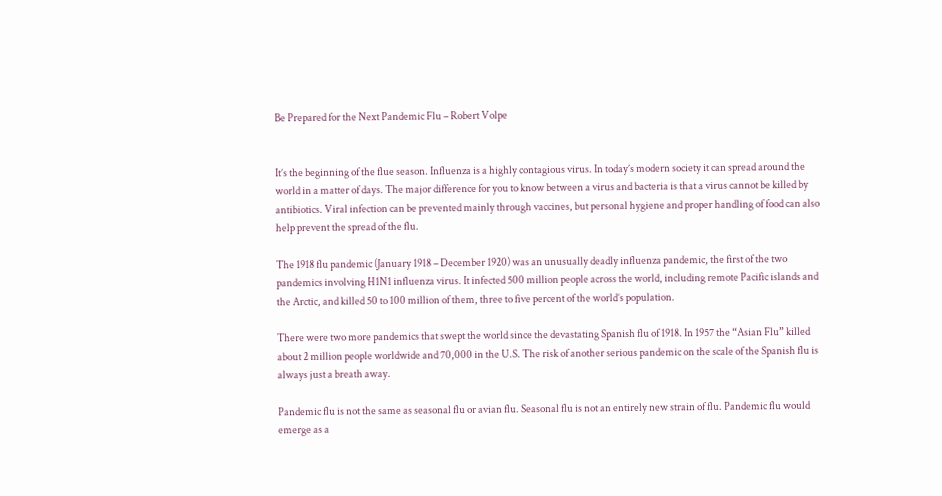Be Prepared for the Next Pandemic Flu – Robert Volpe


It’s the beginning of the flue season. Influenza is a highly contagious virus. In today’s modern society it can spread around the world in a matter of days. The major difference for you to know between a virus and bacteria is that a virus cannot be killed by antibiotics. Viral infection can be prevented mainly through vaccines, but personal hygiene and proper handling of food can also help prevent the spread of the flu.

The 1918 flu pandemic (January 1918 – December 1920) was an unusually deadly influenza pandemic, the first of the two pandemics involving H1N1 influenza virus. It infected 500 million people across the world, including remote Pacific islands and the Arctic, and killed 50 to 100 million of them, three to five percent of the world’s population.

There were two more pandemics that swept the world since the devastating Spanish flu of 1918. In 1957 the “Asian Flu” killed about 2 million people worldwide and 70,000 in the U.S. The risk of another serious pandemic on the scale of the Spanish flu is always just a breath away.

Pandemic flu is not the same as seasonal flu or avian flu. Seasonal flu is not an entirely new strain of flu. Pandemic flu would emerge as a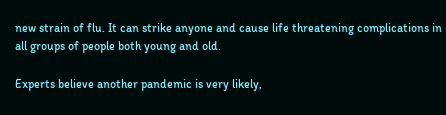new strain of flu. It can strike anyone and cause life threatening complications in all groups of people both young and old.

Experts believe another pandemic is very likely,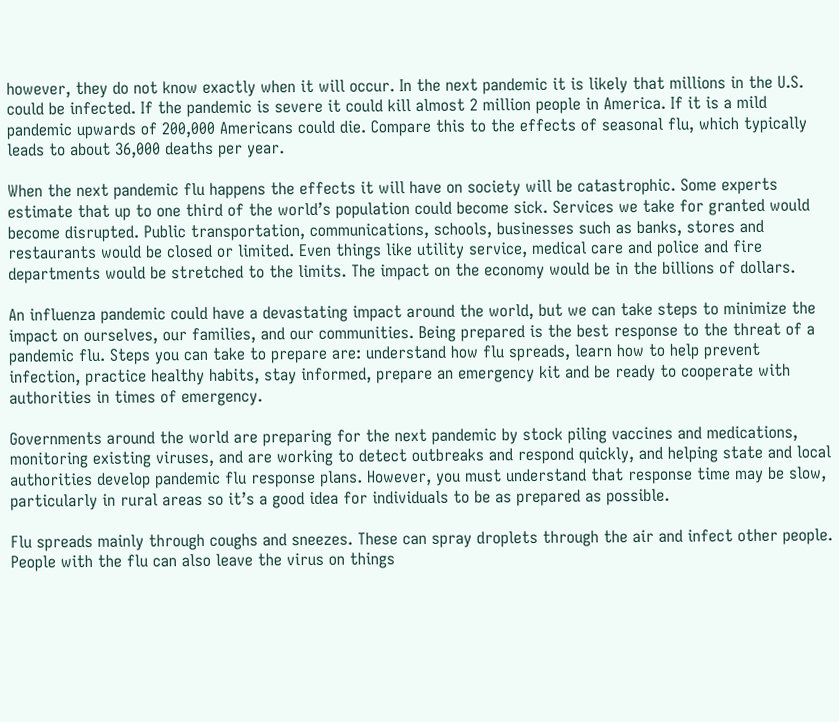however, they do not know exactly when it will occur. In the next pandemic it is likely that millions in the U.S. could be infected. If the pandemic is severe it could kill almost 2 million people in America. If it is a mild pandemic upwards of 200,000 Americans could die. Compare this to the effects of seasonal flu, which typically leads to about 36,000 deaths per year.

When the next pandemic flu happens the effects it will have on society will be catastrophic. Some experts estimate that up to one third of the world’s population could become sick. Services we take for granted would become disrupted. Public transportation, communications, schools, businesses such as banks, stores and restaurants would be closed or limited. Even things like utility service, medical care and police and fire departments would be stretched to the limits. The impact on the economy would be in the billions of dollars.

An influenza pandemic could have a devastating impact around the world, but we can take steps to minimize the impact on ourselves, our families, and our communities. Being prepared is the best response to the threat of a pandemic flu. Steps you can take to prepare are: understand how flu spreads, learn how to help prevent infection, practice healthy habits, stay informed, prepare an emergency kit and be ready to cooperate with authorities in times of emergency.

Governments around the world are preparing for the next pandemic by stock piling vaccines and medications, monitoring existing viruses, and are working to detect outbreaks and respond quickly, and helping state and local authorities develop pandemic flu response plans. However, you must understand that response time may be slow, particularly in rural areas so it’s a good idea for individuals to be as prepared as possible.

Flu spreads mainly through coughs and sneezes. These can spray droplets through the air and infect other people. People with the flu can also leave the virus on things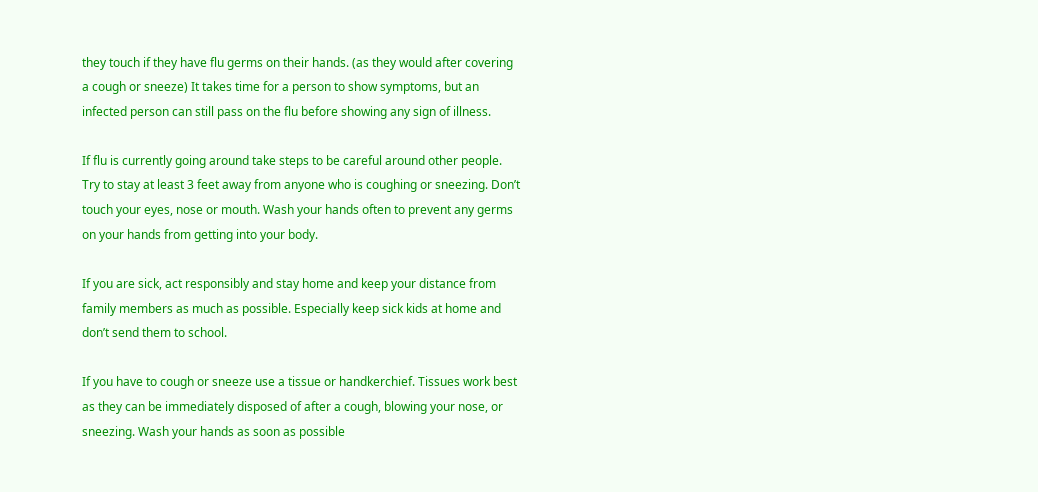they touch if they have flu germs on their hands. (as they would after covering a cough or sneeze) It takes time for a person to show symptoms, but an infected person can still pass on the flu before showing any sign of illness.

If flu is currently going around take steps to be careful around other people. Try to stay at least 3 feet away from anyone who is coughing or sneezing. Don’t touch your eyes, nose or mouth. Wash your hands often to prevent any germs on your hands from getting into your body.

If you are sick, act responsibly and stay home and keep your distance from family members as much as possible. Especially keep sick kids at home and don’t send them to school.

If you have to cough or sneeze use a tissue or handkerchief. Tissues work best as they can be immediately disposed of after a cough, blowing your nose, or sneezing. Wash your hands as soon as possible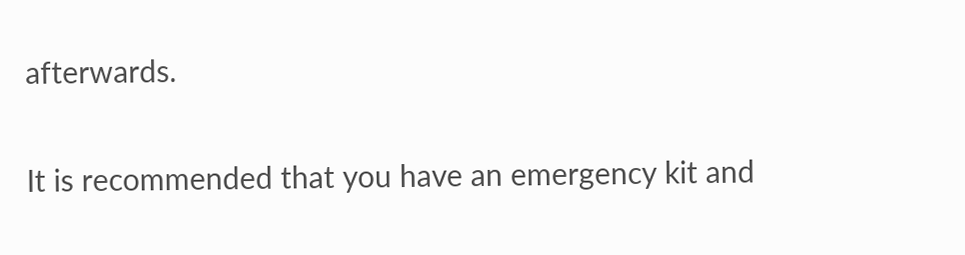afterwards.

It is recommended that you have an emergency kit and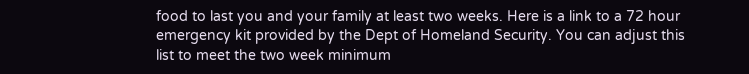food to last you and your family at least two weeks. Here is a link to a 72 hour emergency kit provided by the Dept of Homeland Security. You can adjust this list to meet the two week minimum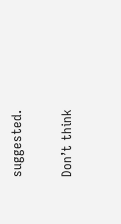suggested.

Don’t think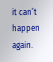it can’t happen again.